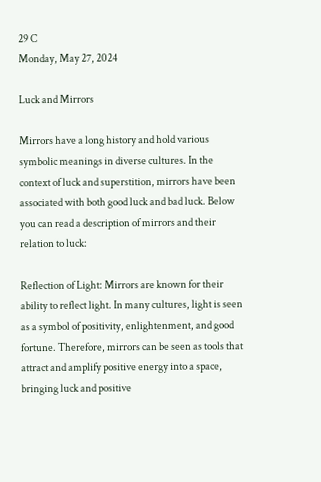29 C
Monday, May 27, 2024

Luck and Mirrors

Mirrors have a long history and hold various symbolic meanings in diverse cultures. In the context of luck and superstition, mirrors have been associated with both good luck and bad luck. Below you can read a description of mirrors and their relation to luck:

Reflection of Light: Mirrors are known for their ability to reflect light. In many cultures, light is seen as a symbol of positivity, enlightenment, and good fortune. Therefore, mirrors can be seen as tools that attract and amplify positive energy into a space, bringing luck and positive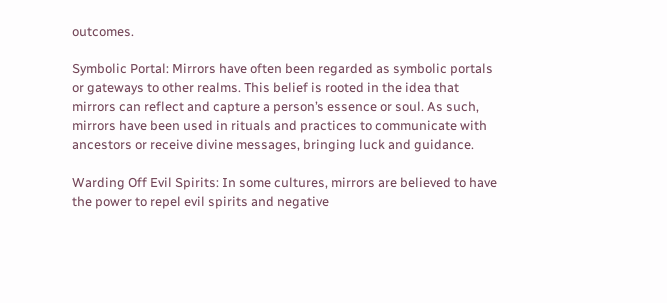outcomes.

Symbolic Portal: Mirrors have often been regarded as symbolic portals or gateways to other realms. This belief is rooted in the idea that mirrors can reflect and capture a person’s essence or soul. As such, mirrors have been used in rituals and practices to communicate with ancestors or receive divine messages, bringing luck and guidance.

Warding Off Evil Spirits: In some cultures, mirrors are believed to have the power to repel evil spirits and negative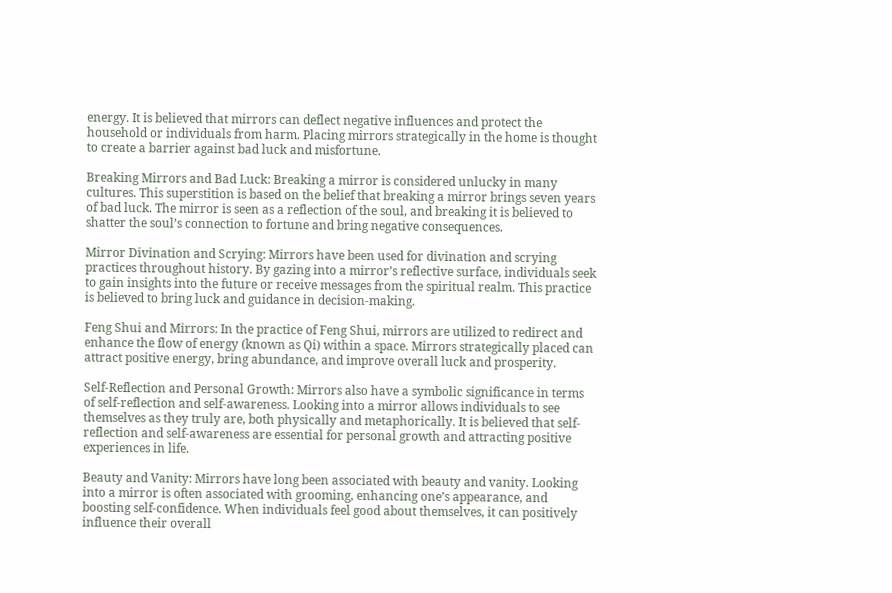energy. It is believed that mirrors can deflect negative influences and protect the household or individuals from harm. Placing mirrors strategically in the home is thought to create a barrier against bad luck and misfortune.

Breaking Mirrors and Bad Luck: Breaking a mirror is considered unlucky in many cultures. This superstition is based on the belief that breaking a mirror brings seven years of bad luck. The mirror is seen as a reflection of the soul, and breaking it is believed to shatter the soul’s connection to fortune and bring negative consequences.

Mirror Divination and Scrying: Mirrors have been used for divination and scrying practices throughout history. By gazing into a mirror’s reflective surface, individuals seek to gain insights into the future or receive messages from the spiritual realm. This practice is believed to bring luck and guidance in decision-making.

Feng Shui and Mirrors: In the practice of Feng Shui, mirrors are utilized to redirect and enhance the flow of energy (known as Qi) within a space. Mirrors strategically placed can attract positive energy, bring abundance, and improve overall luck and prosperity.

Self-Reflection and Personal Growth: Mirrors also have a symbolic significance in terms of self-reflection and self-awareness. Looking into a mirror allows individuals to see themselves as they truly are, both physically and metaphorically. It is believed that self-reflection and self-awareness are essential for personal growth and attracting positive experiences in life.

Beauty and Vanity: Mirrors have long been associated with beauty and vanity. Looking into a mirror is often associated with grooming, enhancing one’s appearance, and boosting self-confidence. When individuals feel good about themselves, it can positively influence their overall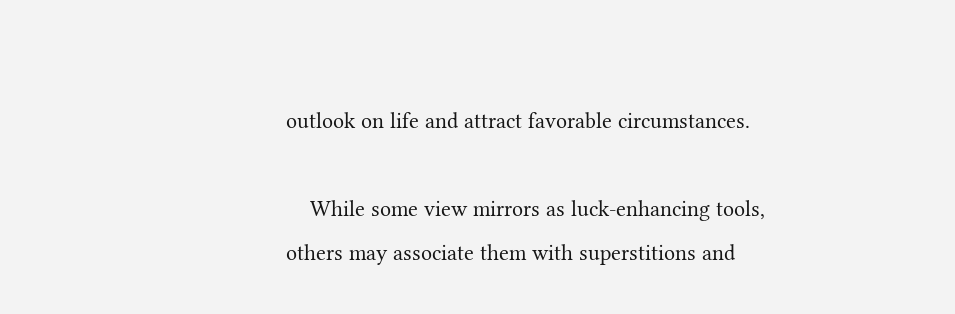outlook on life and attract favorable circumstances.

    While some view mirrors as luck-enhancing tools, others may associate them with superstitions and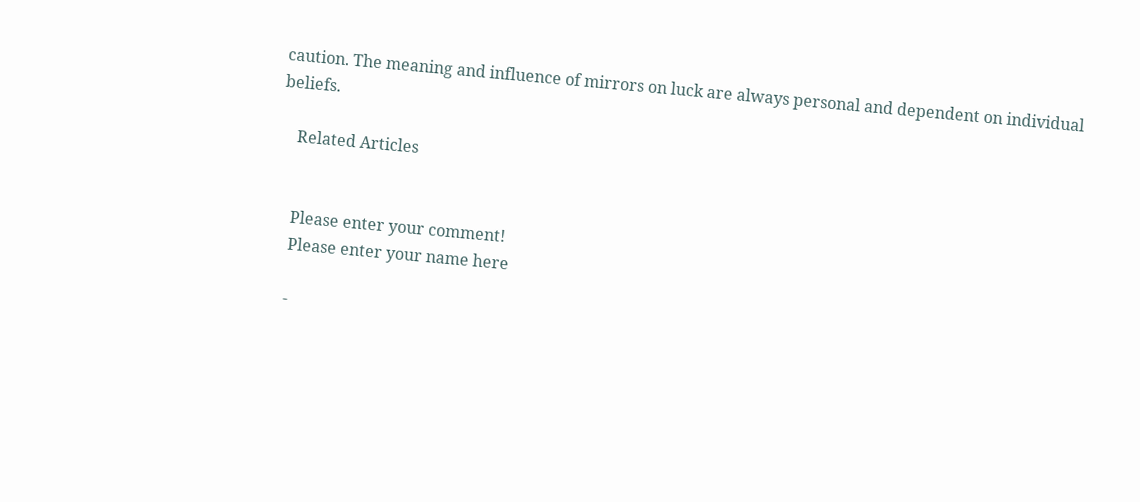caution. The meaning and influence of mirrors on luck are always personal and dependent on individual beliefs.

    Related Articles


    Please enter your comment!
    Please enter your name here

    -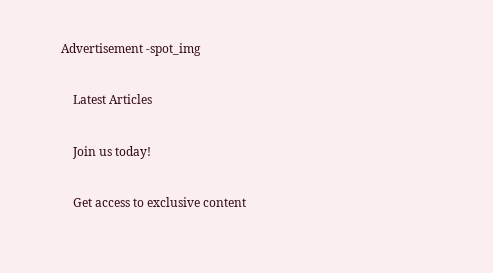Advertisement -spot_img

    Latest Articles

    Join us today!

    Get access to exclusive content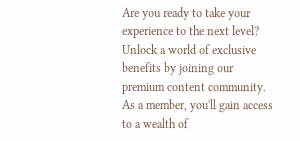Are you ready to take your experience to the next level? Unlock a world of exclusive benefits by joining our premium content community. As a member, you'll gain access to a wealth of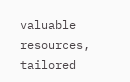valuable resources, tailored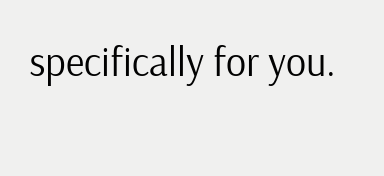specifically for you.